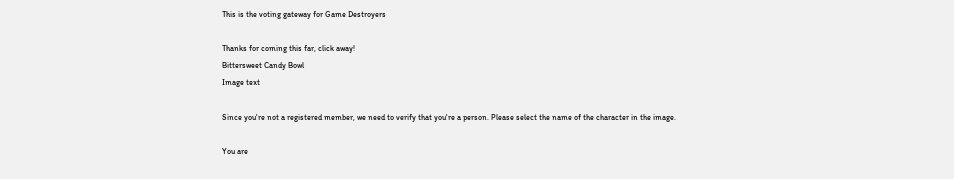This is the voting gateway for Game Destroyers

Thanks for coming this far, click away!
Bittersweet Candy Bowl
Image text

Since you're not a registered member, we need to verify that you're a person. Please select the name of the character in the image.

You are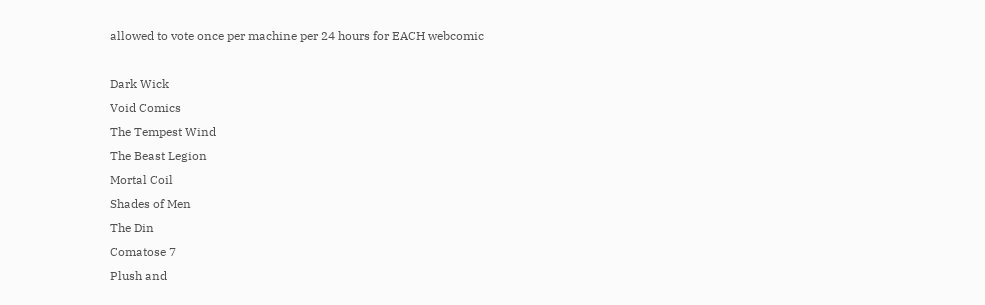allowed to vote once per machine per 24 hours for EACH webcomic

Dark Wick
Void Comics
The Tempest Wind
The Beast Legion
Mortal Coil
Shades of Men
The Din
Comatose 7
Plush and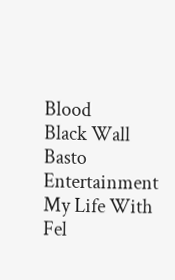Blood
Black Wall
Basto Entertainment
My Life With Fel